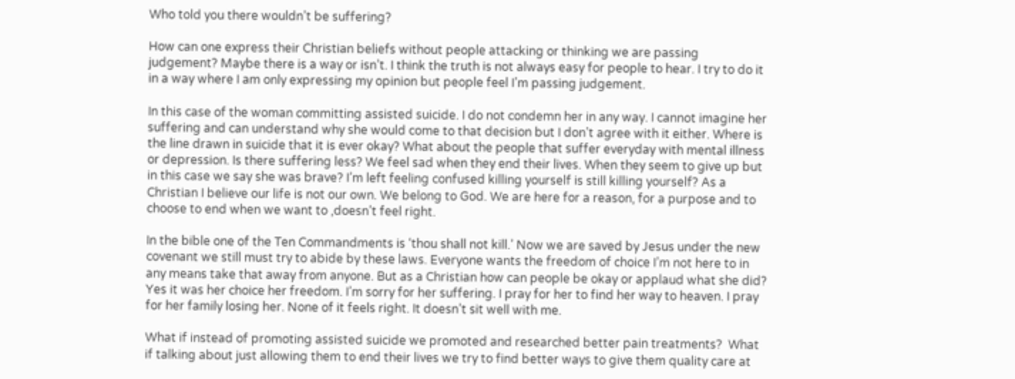Who told you there wouldn’t be suffering?

How can one express their Christian beliefs without people attacking or thinking we are passing judgement? Maybe there is a way or isn’t. I think the truth is not always easy for people to hear. I try to do it in a way where I am only expressing my opinion but people feel I’m passing judgement.

In this case of the woman committing assisted suicide. I do not condemn her in any way. I cannot imagine her suffering and can understand why she would come to that decision but I don’t agree with it either. Where is the line drawn in suicide that it is ever okay? What about the people that suffer everyday with mental illness or depression. Is there suffering less? We feel sad when they end their lives. When they seem to give up but in this case we say she was brave? I’m left feeling confused killing yourself is still killing yourself? As a Christian I believe our life is not our own. We belong to God. We are here for a reason, for a purpose and to choose to end when we want to ,doesn’t feel right.

In the bible one of the Ten Commandments is ‘thou shall not kill.’ Now we are saved by Jesus under the new covenant we still must try to abide by these laws. Everyone wants the freedom of choice I’m not here to in any means take that away from anyone. But as a Christian how can people be okay or applaud what she did? Yes it was her choice her freedom. I’m sorry for her suffering. I pray for her to find her way to heaven. I pray for her family losing her. None of it feels right. It doesn’t sit well with me.

What if instead of promoting assisted suicide we promoted and researched better pain treatments?  What if talking about just allowing them to end their lives we try to find better ways to give them quality care at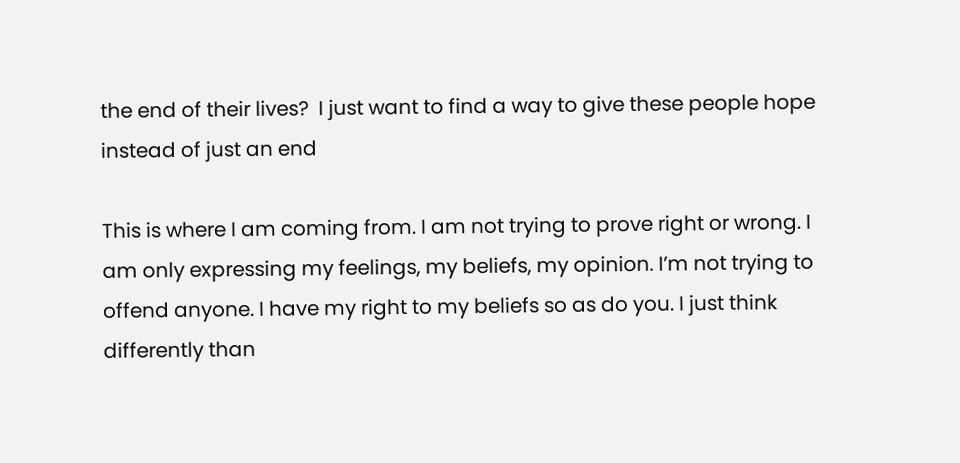the end of their lives?  I just want to find a way to give these people hope instead of just an end

This is where I am coming from. I am not trying to prove right or wrong. I am only expressing my feelings, my beliefs, my opinion. I’m not trying to offend anyone. I have my right to my beliefs so as do you. I just think differently than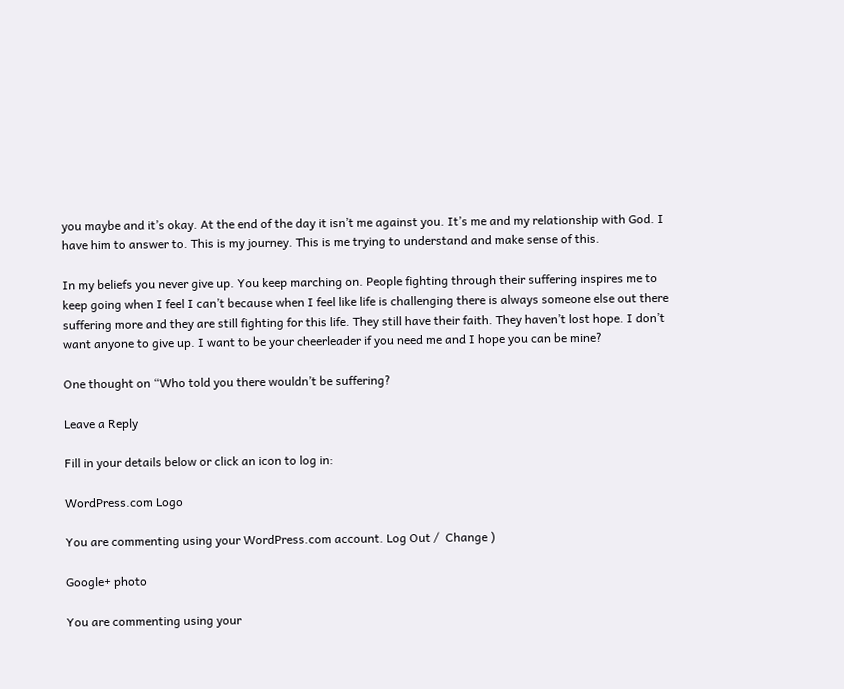you maybe and it’s okay. At the end of the day it isn’t me against you. It’s me and my relationship with God. I have him to answer to. This is my journey. This is me trying to understand and make sense of this.

In my beliefs you never give up. You keep marching on. People fighting through their suffering inspires me to keep going when I feel I can’t because when I feel like life is challenging there is always someone else out there suffering more and they are still fighting for this life. They still have their faith. They haven’t lost hope. I don’t want anyone to give up. I want to be your cheerleader if you need me and I hope you can be mine?

One thought on “Who told you there wouldn’t be suffering?

Leave a Reply

Fill in your details below or click an icon to log in:

WordPress.com Logo

You are commenting using your WordPress.com account. Log Out /  Change )

Google+ photo

You are commenting using your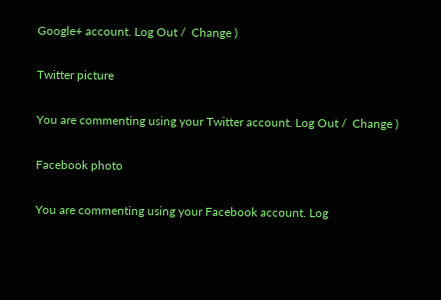Google+ account. Log Out /  Change )

Twitter picture

You are commenting using your Twitter account. Log Out /  Change )

Facebook photo

You are commenting using your Facebook account. Log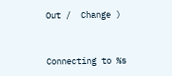Out /  Change )


Connecting to %s